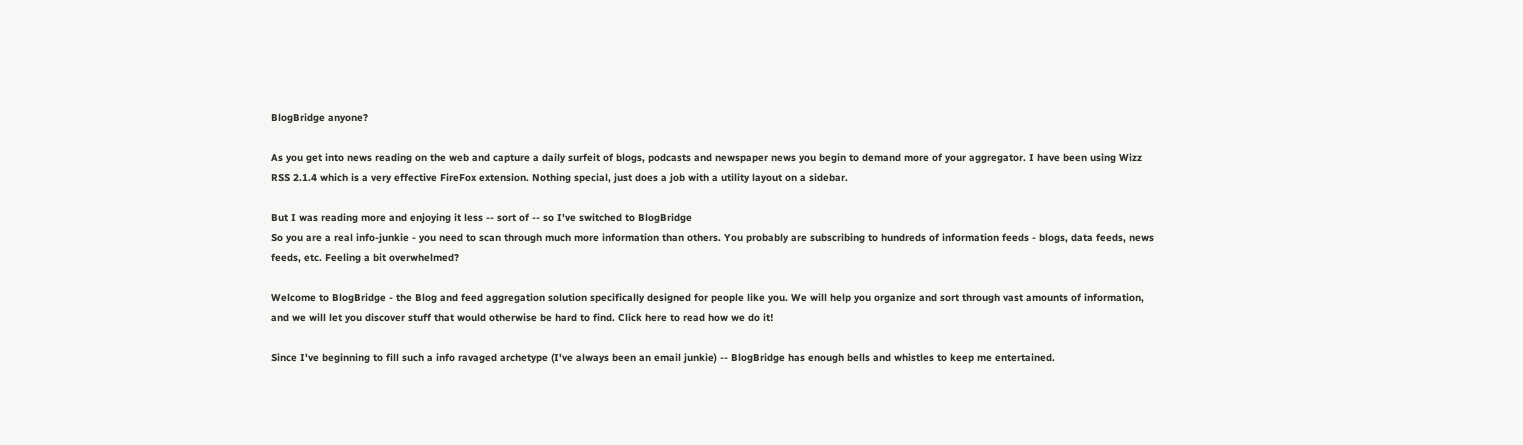BlogBridge anyone?

As you get into news reading on the web and capture a daily surfeit of blogs, podcasts and newspaper news you begin to demand more of your aggregator. I have been using Wizz RSS 2.1.4 which is a very effective FireFox extension. Nothing special, just does a job with a utility layout on a sidebar.

But I was reading more and enjoying it less -- sort of -- so I've switched to BlogBridge
So you are a real info-junkie - you need to scan through much more information than others. You probably are subscribing to hundreds of information feeds - blogs, data feeds, news feeds, etc. Feeling a bit overwhelmed?

Welcome to BlogBridge - the Blog and feed aggregation solution specifically designed for people like you. We will help you organize and sort through vast amounts of information, and we will let you discover stuff that would otherwise be hard to find. Click here to read how we do it!

Since I've beginning to fill such a info ravaged archetype (I've always been an email junkie) -- BlogBridge has enough bells and whistles to keep me entertained.